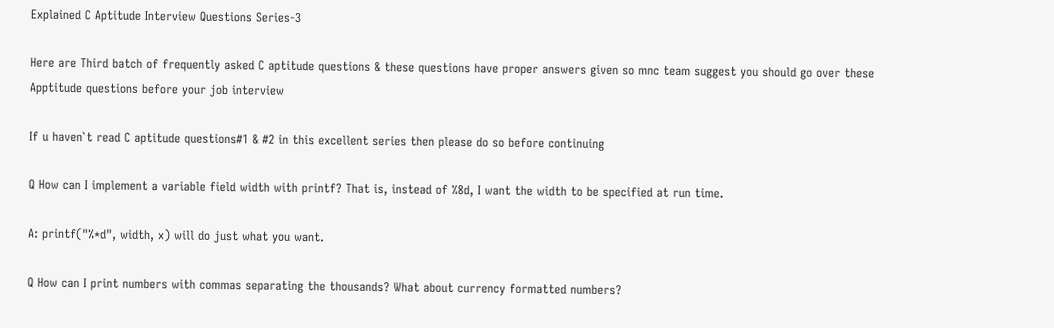Explained C Aptitude Interview Questions Series-3

Here are Third batch of frequently asked C aptitude questions & these questions have proper answers given so mnc team suggest you should go over these Apptitude questions before your job interview

If u haven`t read C aptitude questions#1 & #2 in this excellent series then please do so before continuing

Q How can I implement a variable field width with printf? That is, instead of %8d, I want the width to be specified at run time.

A: printf("%*d", width, x) will do just what you want.

Q How can I print numbers with commas separating the thousands? What about currency formatted numbers?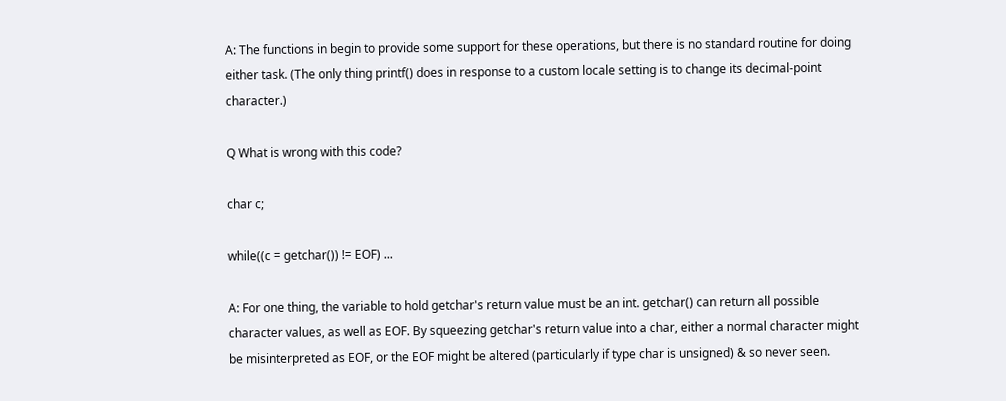A: The functions in begin to provide some support for these operations, but there is no standard routine for doing either task. (The only thing printf() does in response to a custom locale setting is to change its decimal-point character.)

Q What is wrong with this code?

char c;

while((c = getchar()) != EOF) ...

A: For one thing, the variable to hold getchar's return value must be an int. getchar() can return all possible character values, as well as EOF. By squeezing getchar's return value into a char, either a normal character might be misinterpreted as EOF, or the EOF might be altered (particularly if type char is unsigned) & so never seen.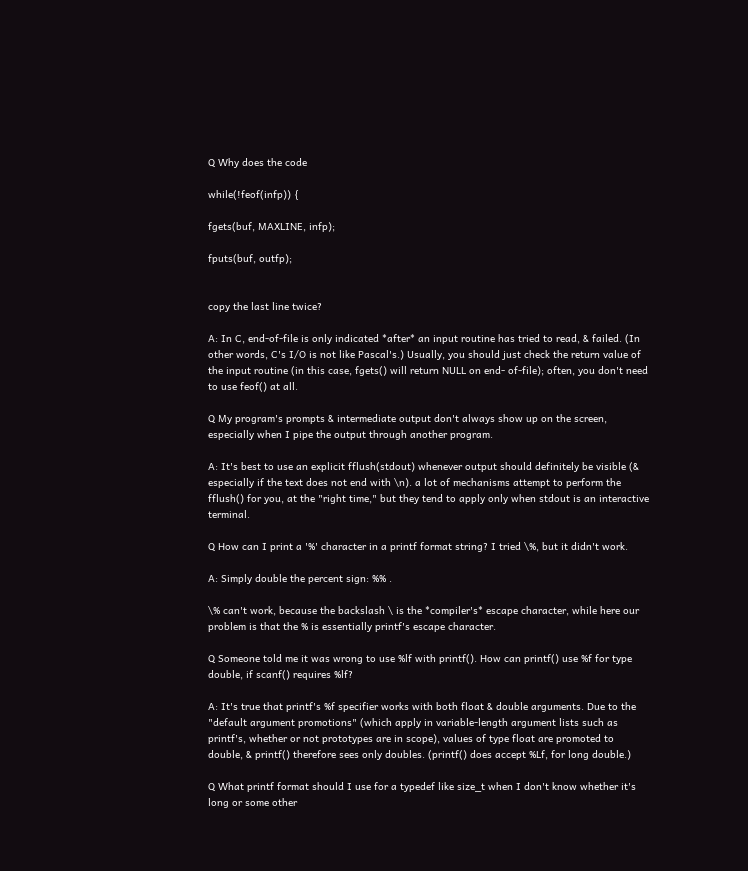Q Why does the code

while(!feof(infp)) {

fgets(buf, MAXLINE, infp);

fputs(buf, outfp);


copy the last line twice?

A: In C, end-of-file is only indicated *after* an input routine has tried to read, & failed. (In other words, C's I/O is not like Pascal's.) Usually, you should just check the return value of the input routine (in this case, fgets() will return NULL on end- of-file); often, you don't need to use feof() at all.

Q My program's prompts & intermediate output don't always show up on the screen, especially when I pipe the output through another program.

A: It's best to use an explicit fflush(stdout) whenever output should definitely be visible (& especially if the text does not end with \n). a lot of mechanisms attempt to perform the fflush() for you, at the "right time," but they tend to apply only when stdout is an interactive terminal.

Q How can I print a '%' character in a printf format string? I tried \%, but it didn't work.

A: Simply double the percent sign: %% .

\% can't work, because the backslash \ is the *compiler's* escape character, while here our problem is that the % is essentially printf's escape character.

Q Someone told me it was wrong to use %lf with printf(). How can printf() use %f for type double, if scanf() requires %lf?

A: It's true that printf's %f specifier works with both float & double arguments. Due to the "default argument promotions" (which apply in variable-length argument lists such as printf's, whether or not prototypes are in scope), values of type float are promoted to double, & printf() therefore sees only doubles. (printf() does accept %Lf, for long double.)

Q What printf format should I use for a typedef like size_t when I don't know whether it's long or some other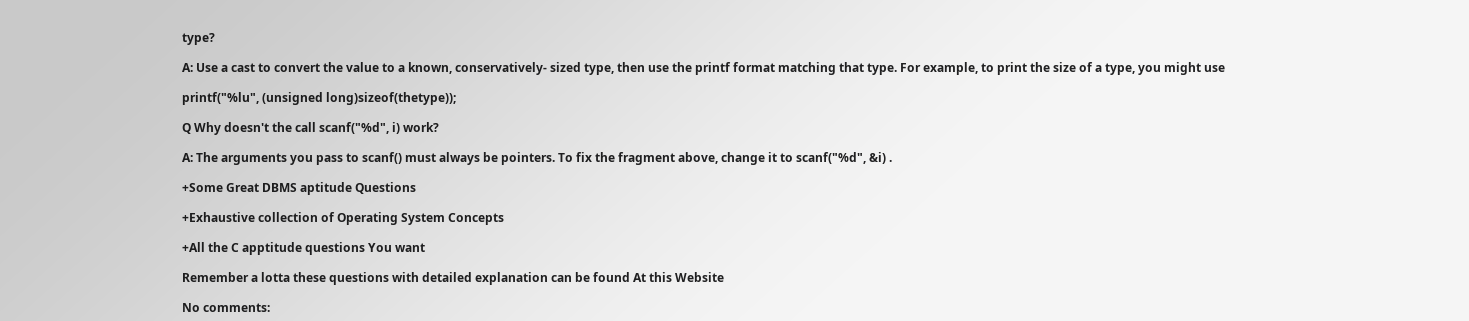type?

A: Use a cast to convert the value to a known, conservatively- sized type, then use the printf format matching that type. For example, to print the size of a type, you might use

printf("%lu", (unsigned long)sizeof(thetype));

Q Why doesn't the call scanf("%d", i) work?

A: The arguments you pass to scanf() must always be pointers. To fix the fragment above, change it to scanf("%d", &i) .

+Some Great DBMS aptitude Questions

+Exhaustive collection of Operating System Concepts

+All the C apptitude questions You want

Remember a lotta these questions with detailed explanation can be found At this Website

No comments: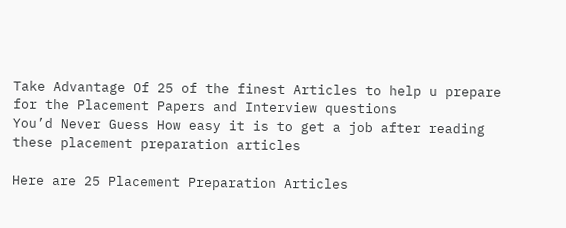Take Advantage Of 25 of the finest Articles to help u prepare for the Placement Papers and Interview questions
You’d Never Guess How easy it is to get a job after reading these placement preparation articles

Here are 25 Placement Preparation Articles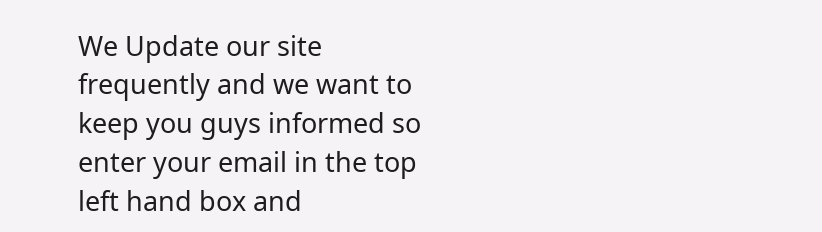We Update our site frequently and we want to keep you guys informed so enter your email in the top left hand box and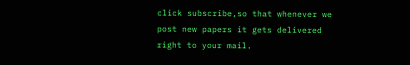click subscribe,so that whenever we post new papers it gets delivered right to your mail.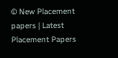© New Placement papers | Latest Placement Papers